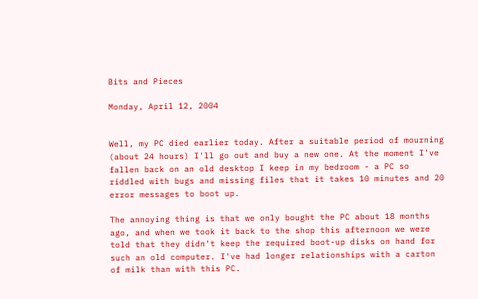Bits and Pieces

Monday, April 12, 2004


Well, my PC died earlier today. After a suitable period of mourning (about 24 hours) I'll go out and buy a new one. At the moment I've fallen back on an old desktop I keep in my bedroom - a PC so riddled with bugs and missing files that it takes 10 minutes and 20 error messages to boot up.

The annoying thing is that we only bought the PC about 18 months ago, and when we took it back to the shop this afternoon we were told that they didn't keep the required boot-up disks on hand for such an old computer. I've had longer relationships with a carton of milk than with this PC.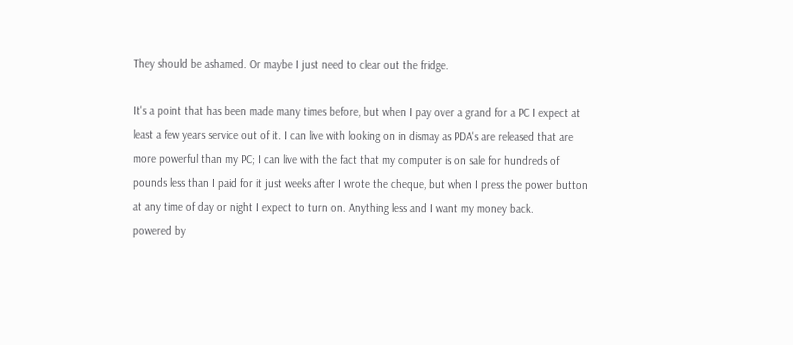They should be ashamed. Or maybe I just need to clear out the fridge.

It's a point that has been made many times before, but when I pay over a grand for a PC I expect at least a few years service out of it. I can live with looking on in dismay as PDA's are released that are more powerful than my PC; I can live with the fact that my computer is on sale for hundreds of pounds less than I paid for it just weeks after I wrote the cheque, but when I press the power button at any time of day or night I expect to turn on. Anything less and I want my money back.
powered by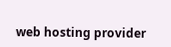web hosting provider